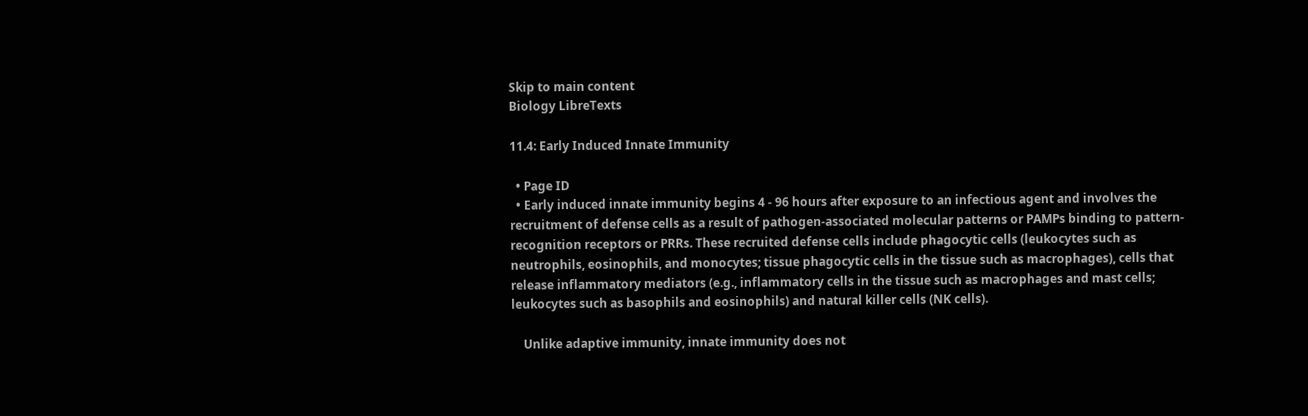Skip to main content
Biology LibreTexts

11.4: Early Induced Innate Immunity

  • Page ID
  • Early induced innate immunity begins 4 - 96 hours after exposure to an infectious agent and involves the recruitment of defense cells as a result of pathogen-associated molecular patterns or PAMPs binding to pattern-recognition receptors or PRRs. These recruited defense cells include phagocytic cells (leukocytes such as neutrophils, eosinophils, and monocytes; tissue phagocytic cells in the tissue such as macrophages), cells that release inflammatory mediators (e.g., inflammatory cells in the tissue such as macrophages and mast cells; leukocytes such as basophils and eosinophils) and natural killer cells (NK cells).

    Unlike adaptive immunity, innate immunity does not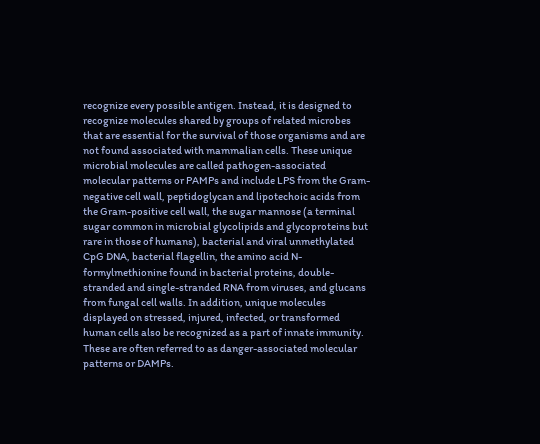recognize every possible antigen. Instead, it is designed to recognize molecules shared by groups of related microbes that are essential for the survival of those organisms and are not found associated with mammalian cells. These unique microbial molecules are called pathogen-associated molecular patterns or PAMPs and include LPS from the Gram-negative cell wall, peptidoglycan and lipotechoic acids from the Gram-positive cell wall, the sugar mannose (a terminal sugar common in microbial glycolipids and glycoproteins but rare in those of humans), bacterial and viral unmethylated CpG DNA, bacterial flagellin, the amino acid N-formylmethionine found in bacterial proteins, double-stranded and single-stranded RNA from viruses, and glucans from fungal cell walls. In addition, unique molecules displayed on stressed, injured, infected, or transformed human cells also be recognized as a part of innate immunity. These are often referred to as danger-associated molecular patterns or DAMPs.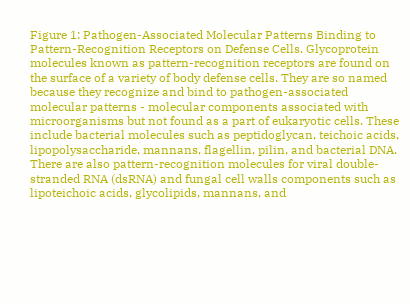Figure 1: Pathogen-Associated Molecular Patterns Binding to Pattern-Recognition Receptors on Defense Cells. Glycoprotein molecules known as pattern-recognition receptors are found on the surface of a variety of body defense cells. They are so named because they recognize and bind to pathogen-associated molecular patterns - molecular components associated with microorganisms but not found as a part of eukaryotic cells. These include bacterial molecules such as peptidoglycan, teichoic acids, lipopolysaccharide, mannans, flagellin, pilin, and bacterial DNA. There are also pattern-recognition molecules for viral double-stranded RNA (dsRNA) and fungal cell walls components such as lipoteichoic acids, glycolipids, mannans, and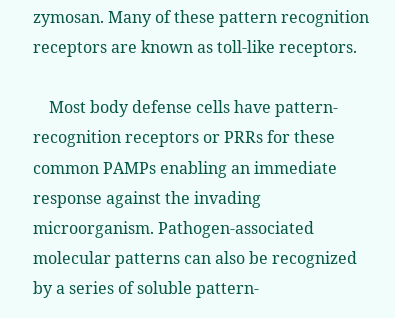zymosan. Many of these pattern recognition receptors are known as toll-like receptors.

    Most body defense cells have pattern-recognition receptors or PRRs for these common PAMPs enabling an immediate response against the invading microorganism. Pathogen-associated molecular patterns can also be recognized by a series of soluble pattern-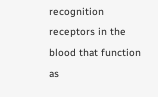recognition receptors in the blood that function as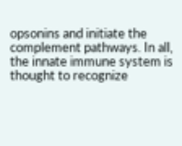opsonins and initiate the complement pathways. In all, the innate immune system is thought to recognize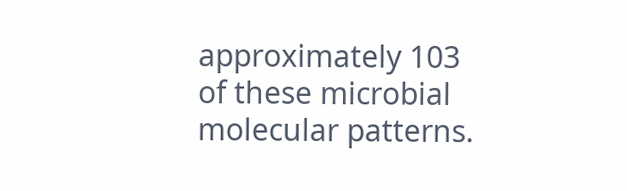approximately 103 of these microbial molecular patterns.